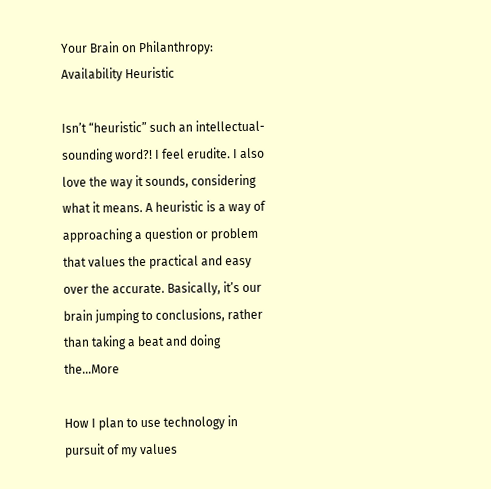Your Brain on Philanthropy: Availability Heuristic

Isn’t “heuristic” such an intellectual-sounding word?! I feel erudite. I also love the way it sounds, considering what it means. A heuristic is a way of approaching a question or problem that values the practical and easy over the accurate. Basically, it’s our brain jumping to conclusions, rather than taking a beat and doing the…More

How I plan to use technology in pursuit of my values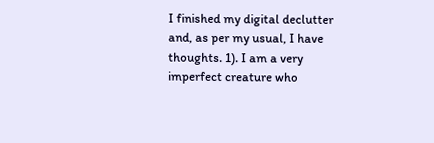I finished my digital declutter and, as per my usual, I have thoughts. 1). I am a very imperfect creature who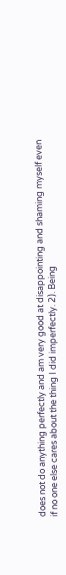does not do anything perfectly and am very good at disappointing and shaming myself even if no one else cares about the thing I did imperfectly. 2). Being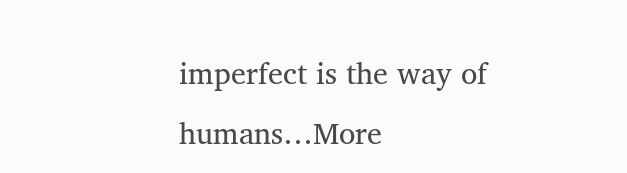imperfect is the way of humans…More